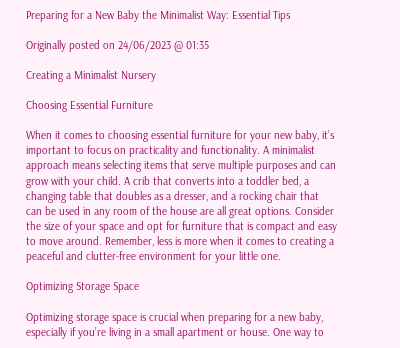Preparing for a New Baby the Minimalist Way: Essential Tips

Originally posted on 24/06/2023 @ 01:35

Creating a Minimalist Nursery

Choosing Essential Furniture

When it comes to choosing essential furniture for your new baby, it’s important to focus on practicality and functionality. A minimalist approach means selecting items that serve multiple purposes and can grow with your child. A crib that converts into a toddler bed, a changing table that doubles as a dresser, and a rocking chair that can be used in any room of the house are all great options. Consider the size of your space and opt for furniture that is compact and easy to move around. Remember, less is more when it comes to creating a peaceful and clutter-free environment for your little one.

Optimizing Storage Space

Optimizing storage space is crucial when preparing for a new baby, especially if you’re living in a small apartment or house. One way to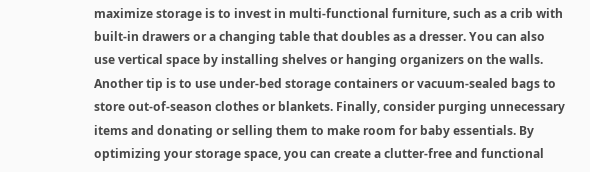maximize storage is to invest in multi-functional furniture, such as a crib with built-in drawers or a changing table that doubles as a dresser. You can also use vertical space by installing shelves or hanging organizers on the walls. Another tip is to use under-bed storage containers or vacuum-sealed bags to store out-of-season clothes or blankets. Finally, consider purging unnecessary items and donating or selling them to make room for baby essentials. By optimizing your storage space, you can create a clutter-free and functional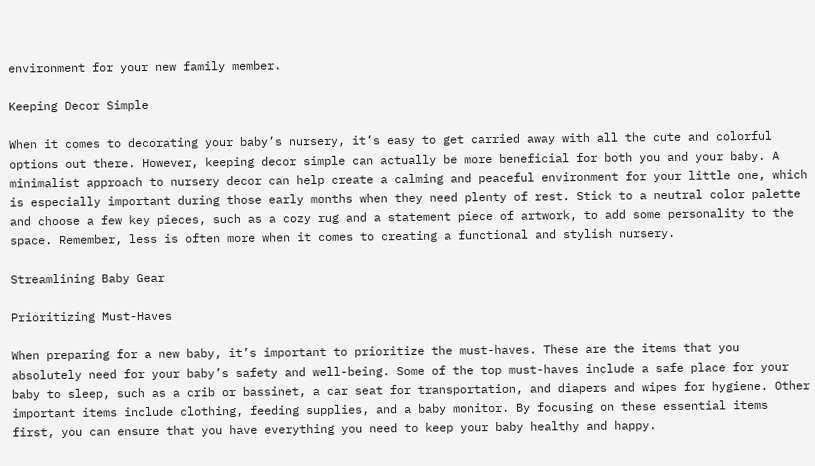environment for your new family member.

Keeping Decor Simple

When it comes to decorating your baby’s nursery, it’s easy to get carried away with all the cute and colorful options out there. However, keeping decor simple can actually be more beneficial for both you and your baby. A minimalist approach to nursery decor can help create a calming and peaceful environment for your little one, which is especially important during those early months when they need plenty of rest. Stick to a neutral color palette and choose a few key pieces, such as a cozy rug and a statement piece of artwork, to add some personality to the space. Remember, less is often more when it comes to creating a functional and stylish nursery.

Streamlining Baby Gear

Prioritizing Must-Haves

When preparing for a new baby, it’s important to prioritize the must-haves. These are the items that you absolutely need for your baby’s safety and well-being. Some of the top must-haves include a safe place for your baby to sleep, such as a crib or bassinet, a car seat for transportation, and diapers and wipes for hygiene. Other important items include clothing, feeding supplies, and a baby monitor. By focusing on these essential items first, you can ensure that you have everything you need to keep your baby healthy and happy.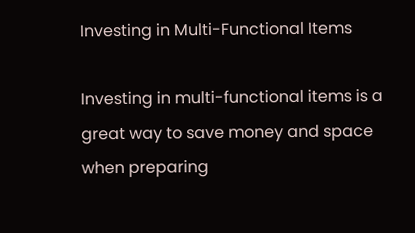Investing in Multi-Functional Items

Investing in multi-functional items is a great way to save money and space when preparing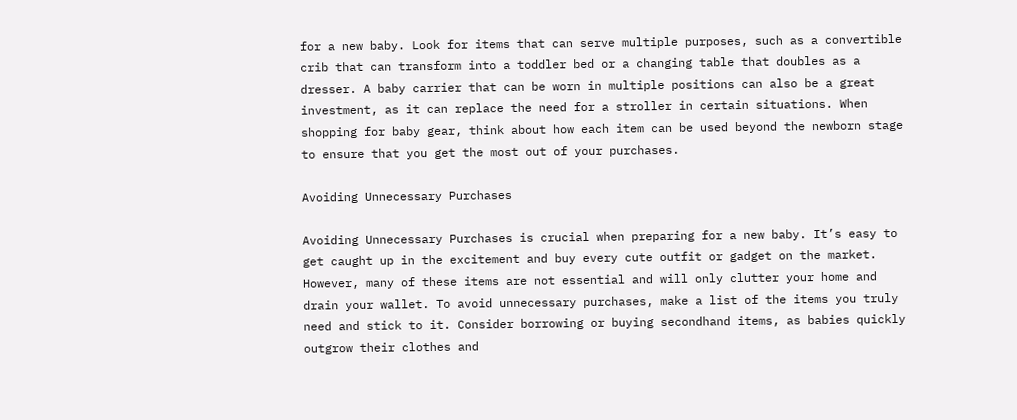for a new baby. Look for items that can serve multiple purposes, such as a convertible crib that can transform into a toddler bed or a changing table that doubles as a dresser. A baby carrier that can be worn in multiple positions can also be a great investment, as it can replace the need for a stroller in certain situations. When shopping for baby gear, think about how each item can be used beyond the newborn stage to ensure that you get the most out of your purchases.

Avoiding Unnecessary Purchases

Avoiding Unnecessary Purchases is crucial when preparing for a new baby. It’s easy to get caught up in the excitement and buy every cute outfit or gadget on the market. However, many of these items are not essential and will only clutter your home and drain your wallet. To avoid unnecessary purchases, make a list of the items you truly need and stick to it. Consider borrowing or buying secondhand items, as babies quickly outgrow their clothes and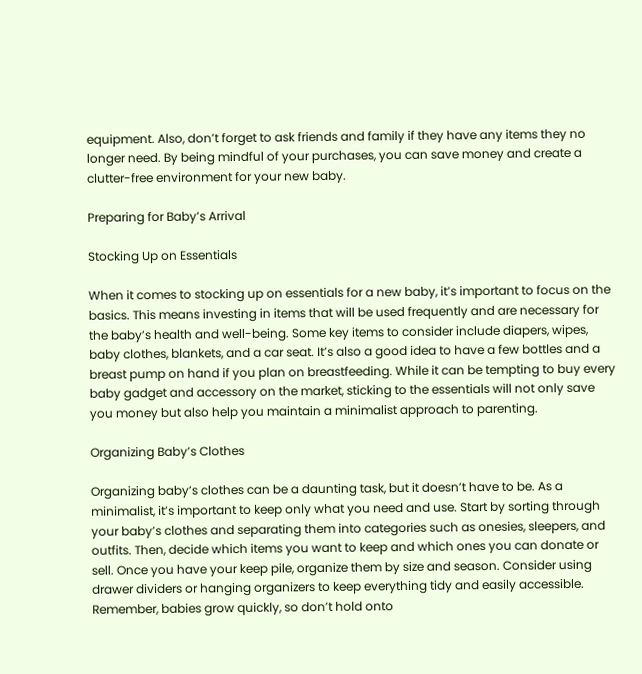equipment. Also, don’t forget to ask friends and family if they have any items they no longer need. By being mindful of your purchases, you can save money and create a clutter-free environment for your new baby.

Preparing for Baby’s Arrival

Stocking Up on Essentials

When it comes to stocking up on essentials for a new baby, it’s important to focus on the basics. This means investing in items that will be used frequently and are necessary for the baby’s health and well-being. Some key items to consider include diapers, wipes, baby clothes, blankets, and a car seat. It’s also a good idea to have a few bottles and a breast pump on hand if you plan on breastfeeding. While it can be tempting to buy every baby gadget and accessory on the market, sticking to the essentials will not only save you money but also help you maintain a minimalist approach to parenting.

Organizing Baby’s Clothes

Organizing baby’s clothes can be a daunting task, but it doesn’t have to be. As a minimalist, it’s important to keep only what you need and use. Start by sorting through your baby’s clothes and separating them into categories such as onesies, sleepers, and outfits. Then, decide which items you want to keep and which ones you can donate or sell. Once you have your keep pile, organize them by size and season. Consider using drawer dividers or hanging organizers to keep everything tidy and easily accessible. Remember, babies grow quickly, so don’t hold onto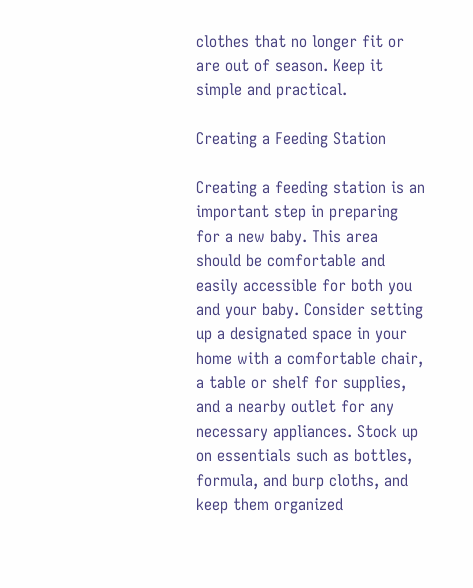clothes that no longer fit or are out of season. Keep it simple and practical.

Creating a Feeding Station

Creating a feeding station is an important step in preparing for a new baby. This area should be comfortable and easily accessible for both you and your baby. Consider setting up a designated space in your home with a comfortable chair, a table or shelf for supplies, and a nearby outlet for any necessary appliances. Stock up on essentials such as bottles, formula, and burp cloths, and keep them organized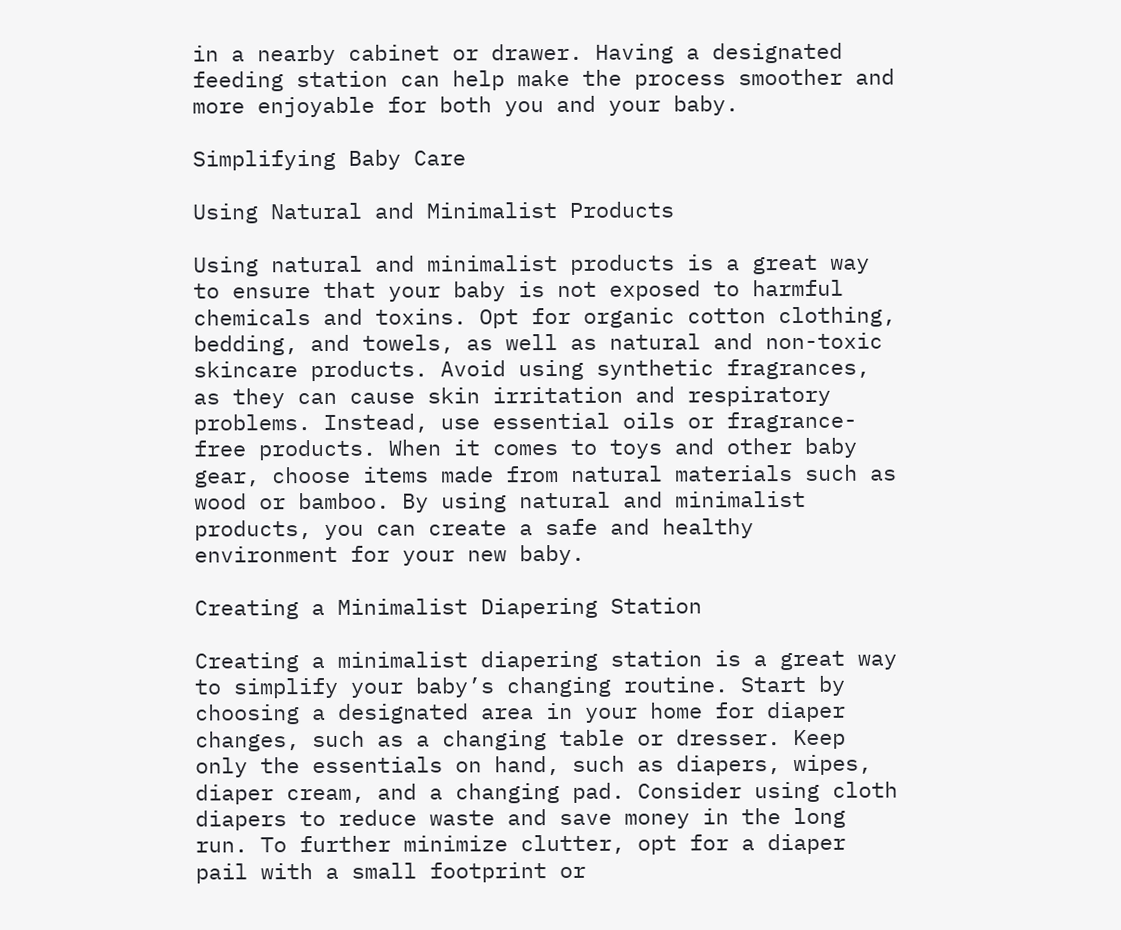in a nearby cabinet or drawer. Having a designated feeding station can help make the process smoother and more enjoyable for both you and your baby.

Simplifying Baby Care

Using Natural and Minimalist Products

Using natural and minimalist products is a great way to ensure that your baby is not exposed to harmful chemicals and toxins. Opt for organic cotton clothing, bedding, and towels, as well as natural and non-toxic skincare products. Avoid using synthetic fragrances, as they can cause skin irritation and respiratory problems. Instead, use essential oils or fragrance-free products. When it comes to toys and other baby gear, choose items made from natural materials such as wood or bamboo. By using natural and minimalist products, you can create a safe and healthy environment for your new baby.

Creating a Minimalist Diapering Station

Creating a minimalist diapering station is a great way to simplify your baby’s changing routine. Start by choosing a designated area in your home for diaper changes, such as a changing table or dresser. Keep only the essentials on hand, such as diapers, wipes, diaper cream, and a changing pad. Consider using cloth diapers to reduce waste and save money in the long run. To further minimize clutter, opt for a diaper pail with a small footprint or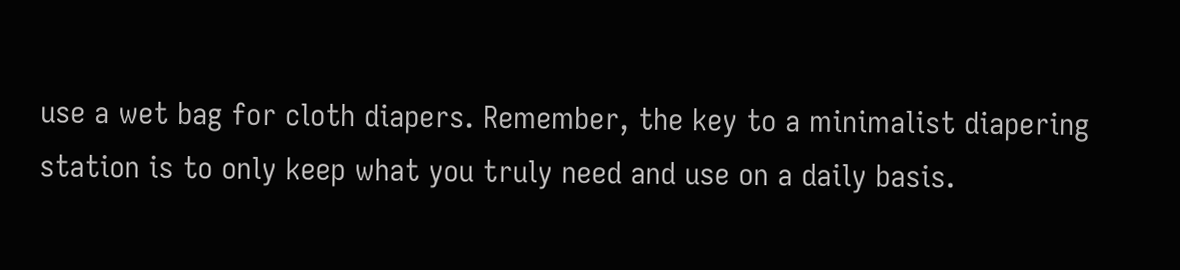use a wet bag for cloth diapers. Remember, the key to a minimalist diapering station is to only keep what you truly need and use on a daily basis.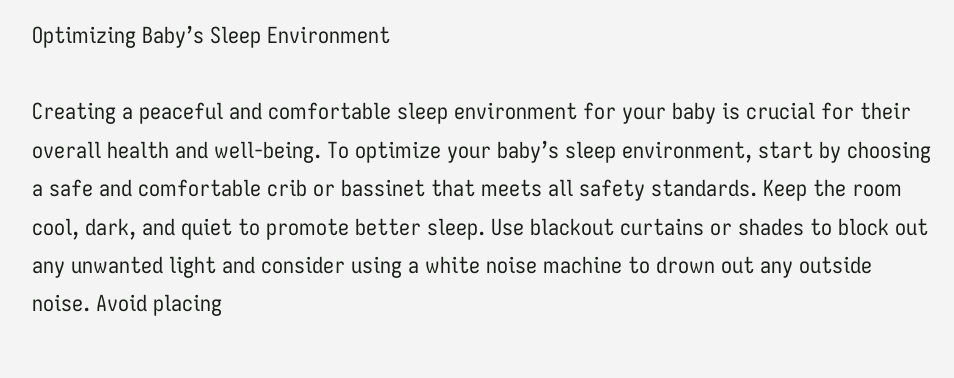Optimizing Baby’s Sleep Environment

Creating a peaceful and comfortable sleep environment for your baby is crucial for their overall health and well-being. To optimize your baby’s sleep environment, start by choosing a safe and comfortable crib or bassinet that meets all safety standards. Keep the room cool, dark, and quiet to promote better sleep. Use blackout curtains or shades to block out any unwanted light and consider using a white noise machine to drown out any outside noise. Avoid placing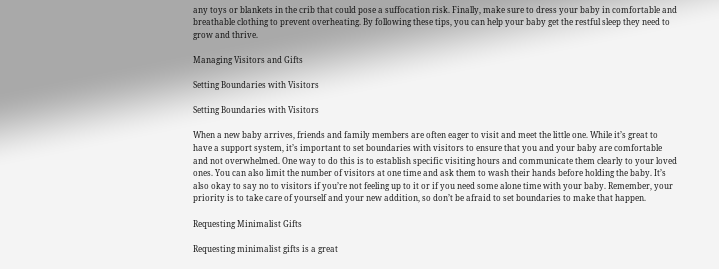any toys or blankets in the crib that could pose a suffocation risk. Finally, make sure to dress your baby in comfortable and breathable clothing to prevent overheating. By following these tips, you can help your baby get the restful sleep they need to grow and thrive.

Managing Visitors and Gifts

Setting Boundaries with Visitors

Setting Boundaries with Visitors

When a new baby arrives, friends and family members are often eager to visit and meet the little one. While it’s great to have a support system, it’s important to set boundaries with visitors to ensure that you and your baby are comfortable and not overwhelmed. One way to do this is to establish specific visiting hours and communicate them clearly to your loved ones. You can also limit the number of visitors at one time and ask them to wash their hands before holding the baby. It’s also okay to say no to visitors if you’re not feeling up to it or if you need some alone time with your baby. Remember, your priority is to take care of yourself and your new addition, so don’t be afraid to set boundaries to make that happen.

Requesting Minimalist Gifts

Requesting minimalist gifts is a great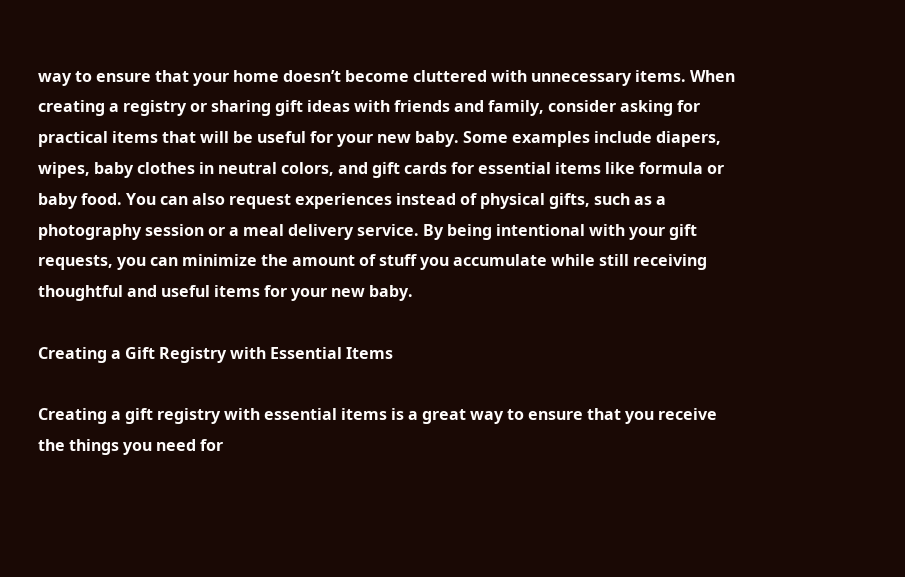way to ensure that your home doesn’t become cluttered with unnecessary items. When creating a registry or sharing gift ideas with friends and family, consider asking for practical items that will be useful for your new baby. Some examples include diapers, wipes, baby clothes in neutral colors, and gift cards for essential items like formula or baby food. You can also request experiences instead of physical gifts, such as a photography session or a meal delivery service. By being intentional with your gift requests, you can minimize the amount of stuff you accumulate while still receiving thoughtful and useful items for your new baby.

Creating a Gift Registry with Essential Items

Creating a gift registry with essential items is a great way to ensure that you receive the things you need for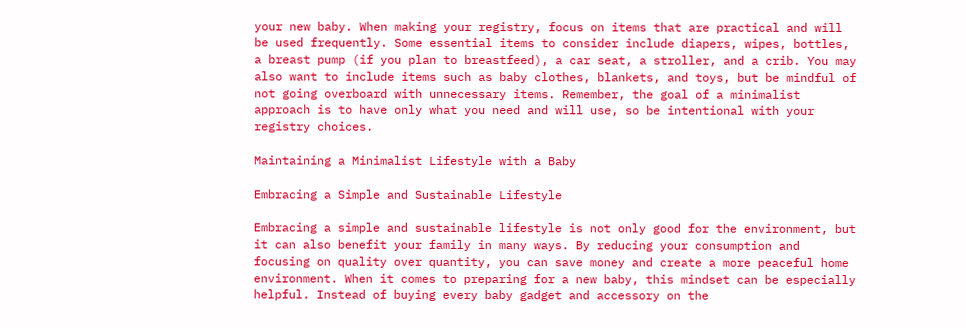your new baby. When making your registry, focus on items that are practical and will be used frequently. Some essential items to consider include diapers, wipes, bottles, a breast pump (if you plan to breastfeed), a car seat, a stroller, and a crib. You may also want to include items such as baby clothes, blankets, and toys, but be mindful of not going overboard with unnecessary items. Remember, the goal of a minimalist approach is to have only what you need and will use, so be intentional with your registry choices.

Maintaining a Minimalist Lifestyle with a Baby

Embracing a Simple and Sustainable Lifestyle

Embracing a simple and sustainable lifestyle is not only good for the environment, but it can also benefit your family in many ways. By reducing your consumption and focusing on quality over quantity, you can save money and create a more peaceful home environment. When it comes to preparing for a new baby, this mindset can be especially helpful. Instead of buying every baby gadget and accessory on the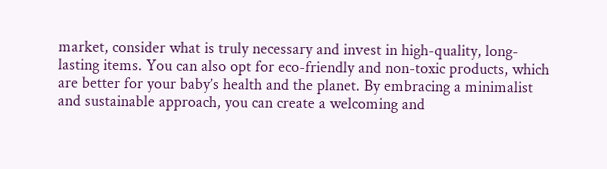market, consider what is truly necessary and invest in high-quality, long-lasting items. You can also opt for eco-friendly and non-toxic products, which are better for your baby’s health and the planet. By embracing a minimalist and sustainable approach, you can create a welcoming and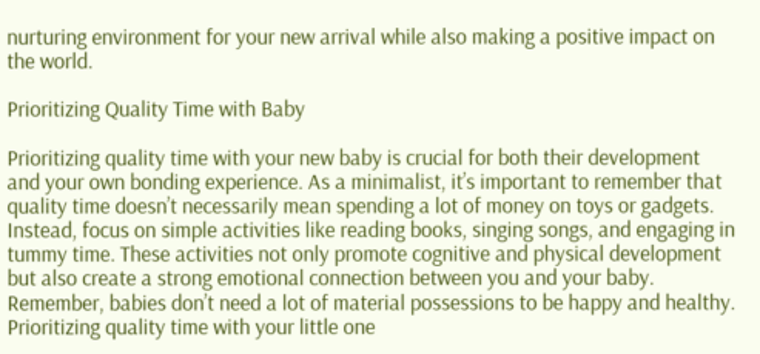nurturing environment for your new arrival while also making a positive impact on the world.

Prioritizing Quality Time with Baby

Prioritizing quality time with your new baby is crucial for both their development and your own bonding experience. As a minimalist, it’s important to remember that quality time doesn’t necessarily mean spending a lot of money on toys or gadgets. Instead, focus on simple activities like reading books, singing songs, and engaging in tummy time. These activities not only promote cognitive and physical development but also create a strong emotional connection between you and your baby. Remember, babies don’t need a lot of material possessions to be happy and healthy. Prioritizing quality time with your little one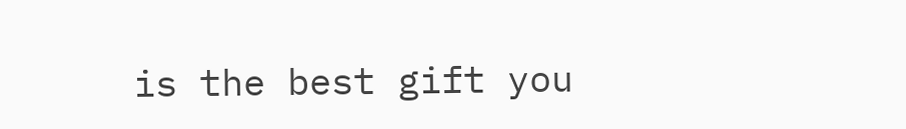is the best gift you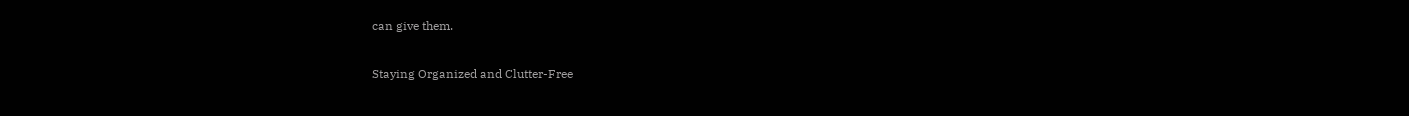can give them.

Staying Organized and Clutter-Free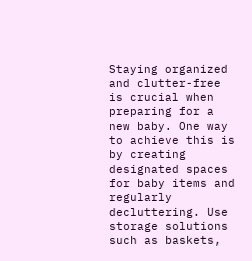Staying organized and clutter-free is crucial when preparing for a new baby. One way to achieve this is by creating designated spaces for baby items and regularly decluttering. Use storage solutions such as baskets,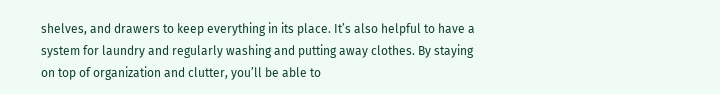shelves, and drawers to keep everything in its place. It’s also helpful to have a system for laundry and regularly washing and putting away clothes. By staying on top of organization and clutter, you’ll be able to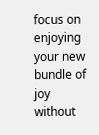focus on enjoying your new bundle of joy without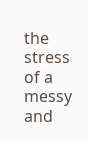the stress of a messy and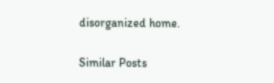disorganized home.

Similar Posts